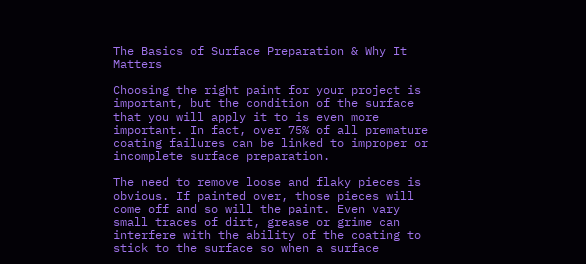The Basics of Surface Preparation & Why It Matters

Choosing the right paint for your project is important, but the condition of the surface that you will apply it to is even more important. In fact, over 75% of all premature coating failures can be linked to improper or incomplete surface preparation.

The need to remove loose and flaky pieces is obvious. If painted over, those pieces will come off and so will the paint. Even vary small traces of dirt, grease or grime can interfere with the ability of the coating to stick to the surface so when a surface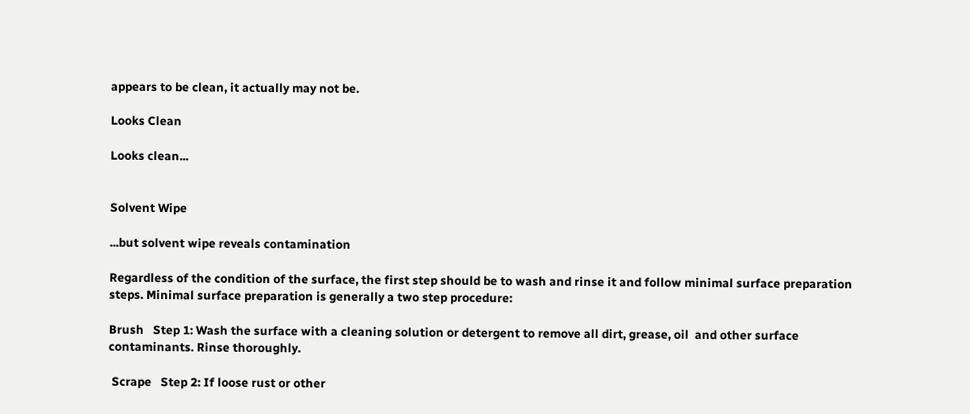appears to be clean, it actually may not be.

Looks Clean

Looks clean...


Solvent Wipe

...but solvent wipe reveals contamination

Regardless of the condition of the surface, the first step should be to wash and rinse it and follow minimal surface preparation steps. Minimal surface preparation is generally a two step procedure:

Brush   Step 1: Wash the surface with a cleaning solution or detergent to remove all dirt, grease, oil  and other surface contaminants. Rinse thoroughly.

 Scrape   Step 2: If loose rust or other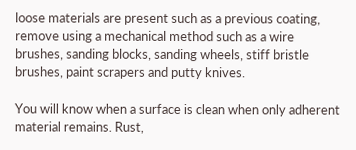loose materials are present such as a previous coating, remove using a mechanical method such as a wire brushes, sanding blocks, sanding wheels, stiff bristle brushes, paint scrapers and putty knives.

You will know when a surface is clean when only adherent material remains. Rust,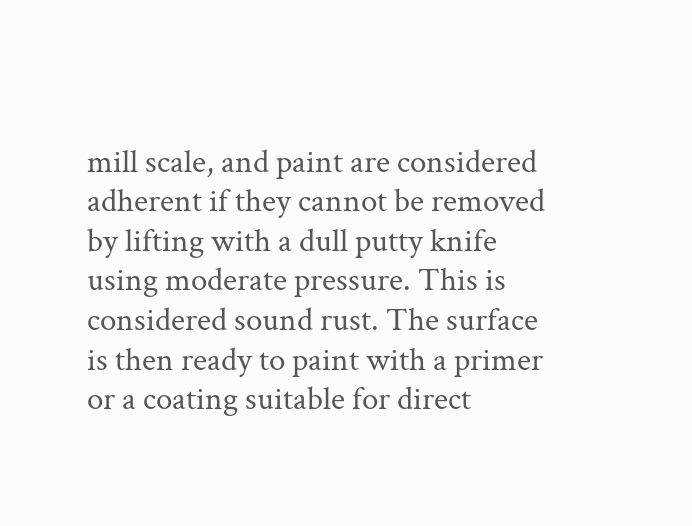mill scale, and paint are considered adherent if they cannot be removed by lifting with a dull putty knife using moderate pressure. This is considered sound rust. The surface is then ready to paint with a primer or a coating suitable for direct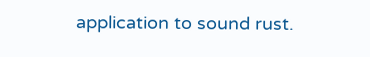application to sound rust.